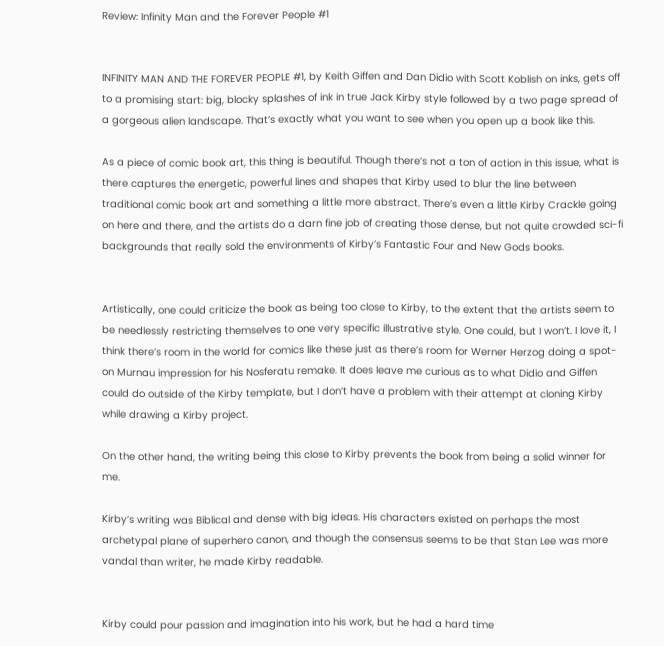Review: Infinity Man and the Forever People #1


INFINITY MAN AND THE FOREVER PEOPLE #1, by Keith Giffen and Dan Didio with Scott Koblish on inks, gets off to a promising start: big, blocky splashes of ink in true Jack Kirby style followed by a two page spread of a gorgeous alien landscape. That’s exactly what you want to see when you open up a book like this.

As a piece of comic book art, this thing is beautiful. Though there’s not a ton of action in this issue, what is there captures the energetic, powerful lines and shapes that Kirby used to blur the line between traditional comic book art and something a little more abstract. There’s even a little Kirby Crackle going on here and there, and the artists do a darn fine job of creating those dense, but not quite crowded sci-fi backgrounds that really sold the environments of Kirby’s Fantastic Four and New Gods books.


Artistically, one could criticize the book as being too close to Kirby, to the extent that the artists seem to be needlessly restricting themselves to one very specific illustrative style. One could, but I won’t. I love it, I think there’s room in the world for comics like these just as there’s room for Werner Herzog doing a spot-on Murnau impression for his Nosferatu remake. It does leave me curious as to what Didio and Giffen could do outside of the Kirby template, but I don’t have a problem with their attempt at cloning Kirby while drawing a Kirby project.

On the other hand, the writing being this close to Kirby prevents the book from being a solid winner for me.

Kirby’s writing was Biblical and dense with big ideas. His characters existed on perhaps the most archetypal plane of superhero canon, and though the consensus seems to be that Stan Lee was more vandal than writer, he made Kirby readable.


Kirby could pour passion and imagination into his work, but he had a hard time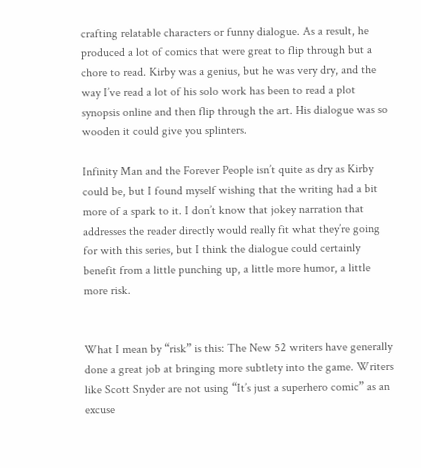crafting relatable characters or funny dialogue. As a result, he produced a lot of comics that were great to flip through but a chore to read. Kirby was a genius, but he was very dry, and the way I’ve read a lot of his solo work has been to read a plot synopsis online and then flip through the art. His dialogue was so wooden it could give you splinters.

Infinity Man and the Forever People isn’t quite as dry as Kirby could be, but I found myself wishing that the writing had a bit more of a spark to it. I don’t know that jokey narration that addresses the reader directly would really fit what they’re going for with this series, but I think the dialogue could certainly benefit from a little punching up, a little more humor, a little more risk.


What I mean by “risk” is this: The New 52 writers have generally done a great job at bringing more subtlety into the game. Writers like Scott Snyder are not using “It’s just a superhero comic” as an excuse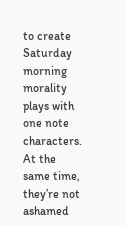to create Saturday morning morality plays with one note characters. At the same time, they’re not ashamed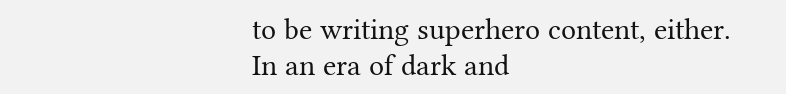to be writing superhero content, either. In an era of dark and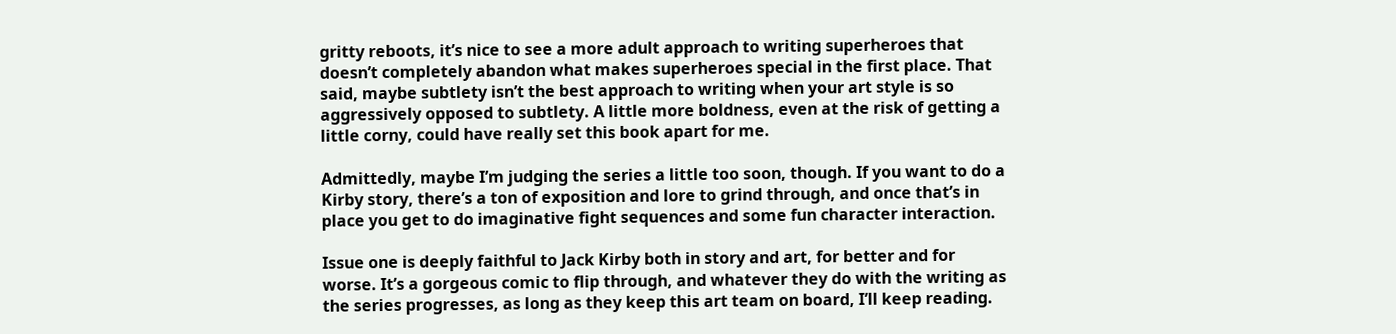gritty reboots, it’s nice to see a more adult approach to writing superheroes that doesn’t completely abandon what makes superheroes special in the first place. That said, maybe subtlety isn’t the best approach to writing when your art style is so aggressively opposed to subtlety. A little more boldness, even at the risk of getting a little corny, could have really set this book apart for me.

Admittedly, maybe I’m judging the series a little too soon, though. If you want to do a Kirby story, there’s a ton of exposition and lore to grind through, and once that’s in place you get to do imaginative fight sequences and some fun character interaction.

Issue one is deeply faithful to Jack Kirby both in story and art, for better and for worse. It’s a gorgeous comic to flip through, and whatever they do with the writing as the series progresses, as long as they keep this art team on board, I’ll keep reading.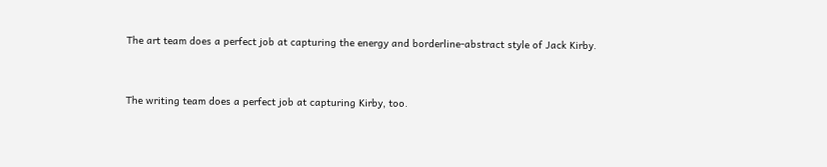The art team does a perfect job at capturing the energy and borderline-abstract style of Jack Kirby.


The writing team does a perfect job at capturing Kirby, too.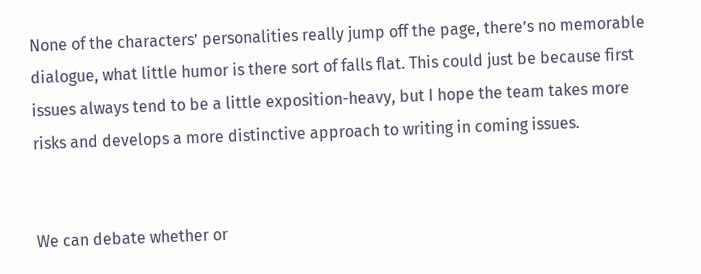None of the characters’ personalities really jump off the page, there’s no memorable dialogue, what little humor is there sort of falls flat. This could just be because first issues always tend to be a little exposition-heavy, but I hope the team takes more risks and develops a more distinctive approach to writing in coming issues.


We can debate whether or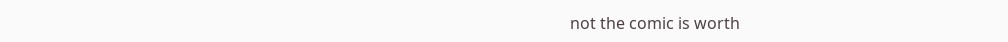not the comic is worth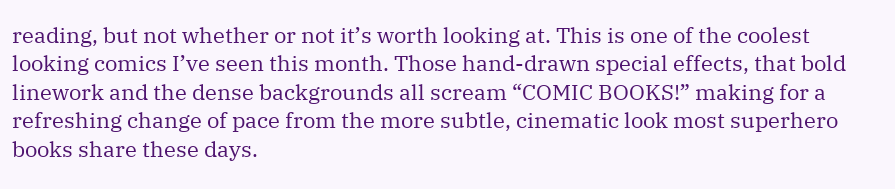reading, but not whether or not it’s worth looking at. This is one of the coolest looking comics I’ve seen this month. Those hand-drawn special effects, that bold linework and the dense backgrounds all scream “COMIC BOOKS!” making for a refreshing change of pace from the more subtle, cinematic look most superhero books share these days.